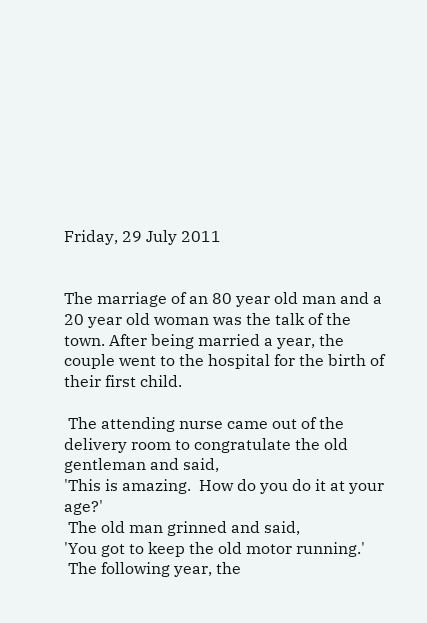Friday, 29 July 2011


The marriage of an 80 year old man and a 20 year old woman was the talk of the town. After being married a year, the couple went to the hospital for the birth of their first child.

 The attending nurse came out of the delivery room to congratulate the old gentleman and said,
'This is amazing.  How do you do it at your age?'
 The old man grinned and said,
'You got to keep the old motor running.'
 The following year, the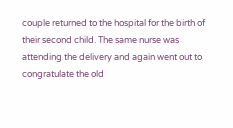couple returned to the hospital for the birth of their second child. The same nurse was attending the delivery and again went out to congratulate the old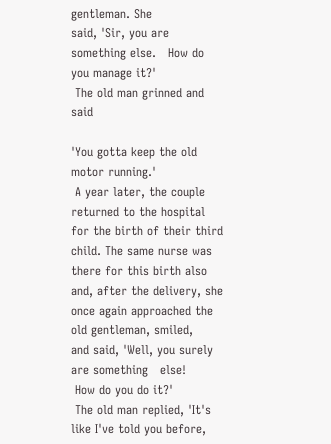gentleman. She
said, 'Sir, you are something else.   How do you manage it?'
 The old man grinned and said

'You gotta keep the old motor running.'
 A year later, the couple returned to the hospital for the birth of their third child. The same nurse was there for this birth also and, after the delivery, she once again approached the old gentleman, smiled,
and said, 'Well, you surely are something   else!
 How do you do it?'
 The old man replied, 'It's like I've told you before,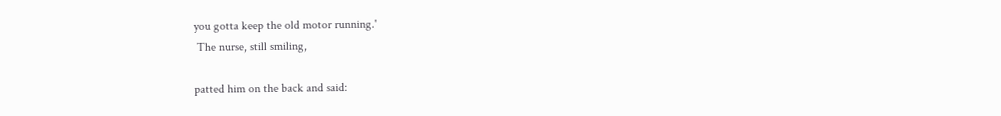you gotta keep the old motor running.'
 The nurse, still smiling,

patted him on the back and said: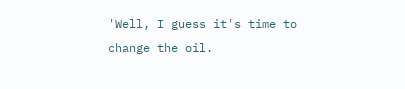'Well, I guess it's time to change the oil.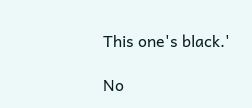This one's black.'

No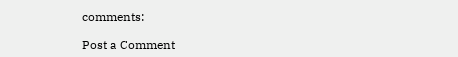comments:

Post a Comment